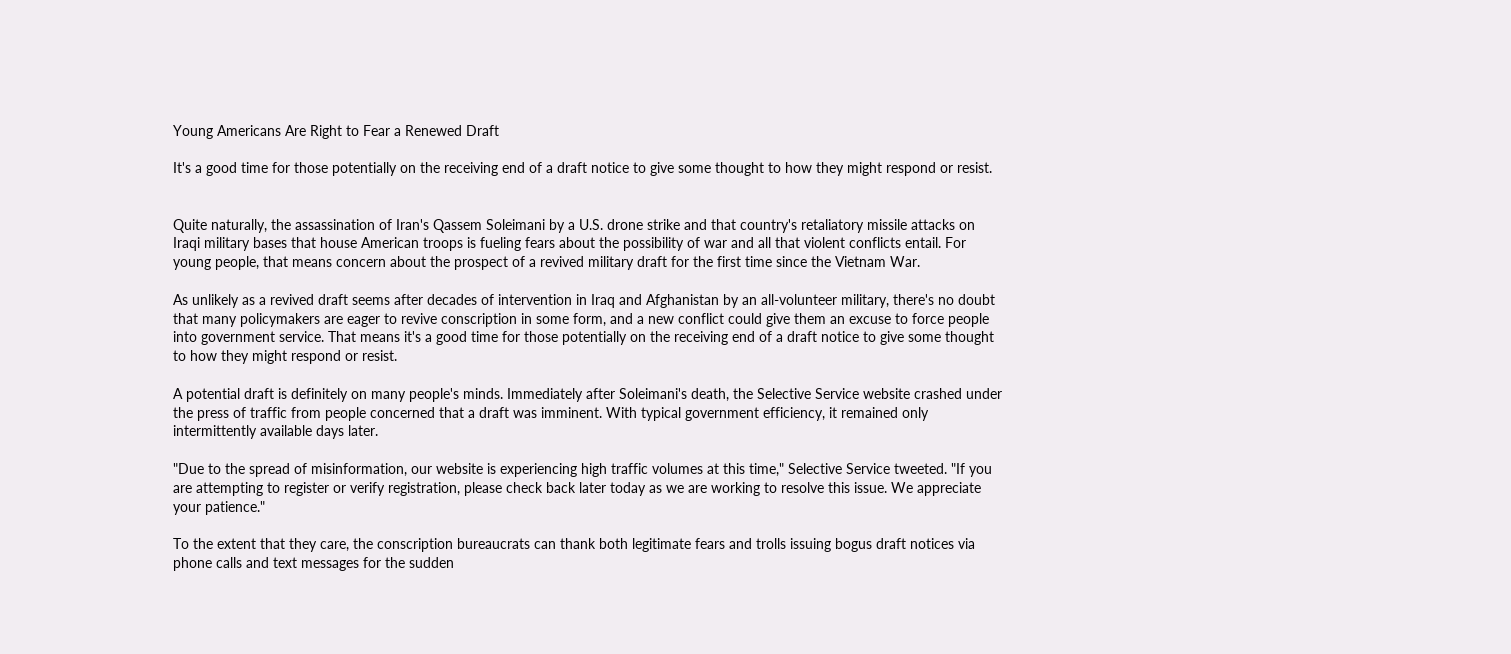Young Americans Are Right to Fear a Renewed Draft

It's a good time for those potentially on the receiving end of a draft notice to give some thought to how they might respond or resist.


Quite naturally, the assassination of Iran's Qassem Soleimani by a U.S. drone strike and that country's retaliatory missile attacks on Iraqi military bases that house American troops is fueling fears about the possibility of war and all that violent conflicts entail. For young people, that means concern about the prospect of a revived military draft for the first time since the Vietnam War.

As unlikely as a revived draft seems after decades of intervention in Iraq and Afghanistan by an all-volunteer military, there's no doubt that many policymakers are eager to revive conscription in some form, and a new conflict could give them an excuse to force people into government service. That means it's a good time for those potentially on the receiving end of a draft notice to give some thought to how they might respond or resist.

A potential draft is definitely on many people's minds. Immediately after Soleimani's death, the Selective Service website crashed under the press of traffic from people concerned that a draft was imminent. With typical government efficiency, it remained only intermittently available days later.

"Due to the spread of misinformation, our website is experiencing high traffic volumes at this time," Selective Service tweeted. "If you are attempting to register or verify registration, please check back later today as we are working to resolve this issue. We appreciate your patience."

To the extent that they care, the conscription bureaucrats can thank both legitimate fears and trolls issuing bogus draft notices via phone calls and text messages for the sudden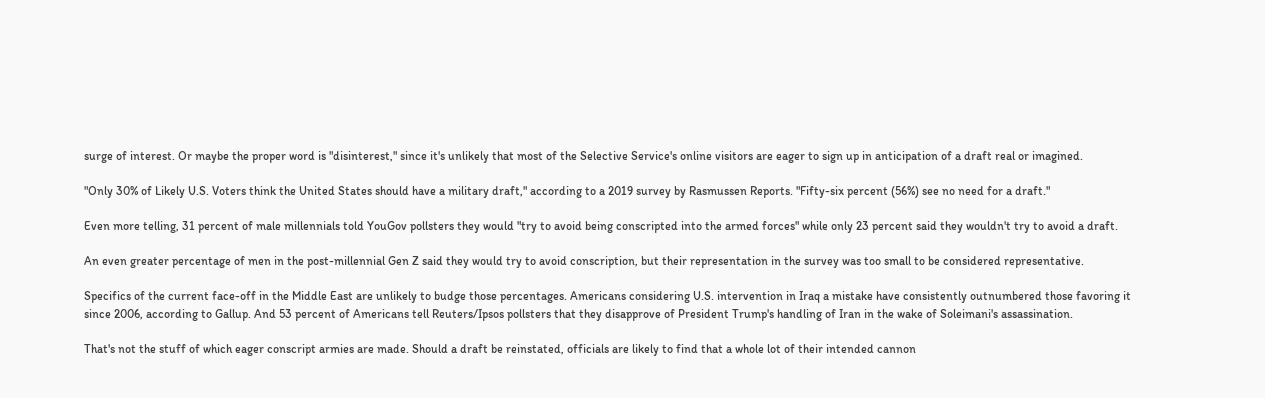surge of interest. Or maybe the proper word is "disinterest," since it's unlikely that most of the Selective Service's online visitors are eager to sign up in anticipation of a draft real or imagined.

"Only 30% of Likely U.S. Voters think the United States should have a military draft," according to a 2019 survey by Rasmussen Reports. "Fifty-six percent (56%) see no need for a draft."

Even more telling, 31 percent of male millennials told YouGov pollsters they would "try to avoid being conscripted into the armed forces" while only 23 percent said they wouldn't try to avoid a draft.

An even greater percentage of men in the post-millennial Gen Z said they would try to avoid conscription, but their representation in the survey was too small to be considered representative.

Specifics of the current face-off in the Middle East are unlikely to budge those percentages. Americans considering U.S. intervention in Iraq a mistake have consistently outnumbered those favoring it since 2006, according to Gallup. And 53 percent of Americans tell Reuters/Ipsos pollsters that they disapprove of President Trump's handling of Iran in the wake of Soleimani's assassination.

That's not the stuff of which eager conscript armies are made. Should a draft be reinstated, officials are likely to find that a whole lot of their intended cannon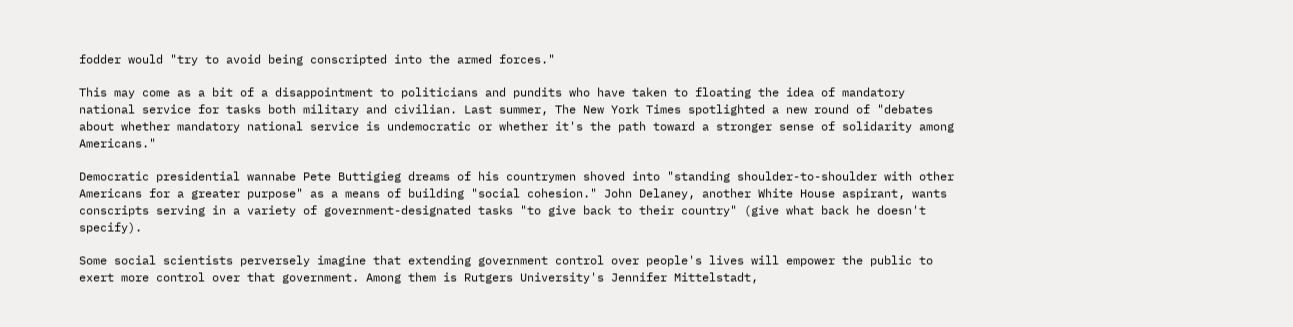fodder would "try to avoid being conscripted into the armed forces."

This may come as a bit of a disappointment to politicians and pundits who have taken to floating the idea of mandatory national service for tasks both military and civilian. Last summer, The New York Times spotlighted a new round of "debates about whether mandatory national service is undemocratic or whether it's the path toward a stronger sense of solidarity among Americans."

Democratic presidential wannabe Pete Buttigieg dreams of his countrymen shoved into "standing shoulder-to-shoulder with other Americans for a greater purpose" as a means of building "social cohesion." John Delaney, another White House aspirant, wants conscripts serving in a variety of government-designated tasks "to give back to their country" (give what back he doesn't specify).

Some social scientists perversely imagine that extending government control over people's lives will empower the public to exert more control over that government. Among them is Rutgers University's Jennifer Mittelstadt,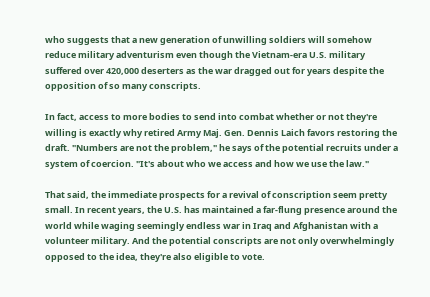who suggests that a new generation of unwilling soldiers will somehow reduce military adventurism even though the Vietnam-era U.S. military suffered over 420,000 deserters as the war dragged out for years despite the opposition of so many conscripts.

In fact, access to more bodies to send into combat whether or not they're willing is exactly why retired Army Maj. Gen. Dennis Laich favors restoring the draft. "Numbers are not the problem," he says of the potential recruits under a system of coercion. "It's about who we access and how we use the law."

That said, the immediate prospects for a revival of conscription seem pretty small. In recent years, the U.S. has maintained a far-flung presence around the world while waging seemingly endless war in Iraq and Afghanistan with a volunteer military. And the potential conscripts are not only overwhelmingly opposed to the idea, they're also eligible to vote.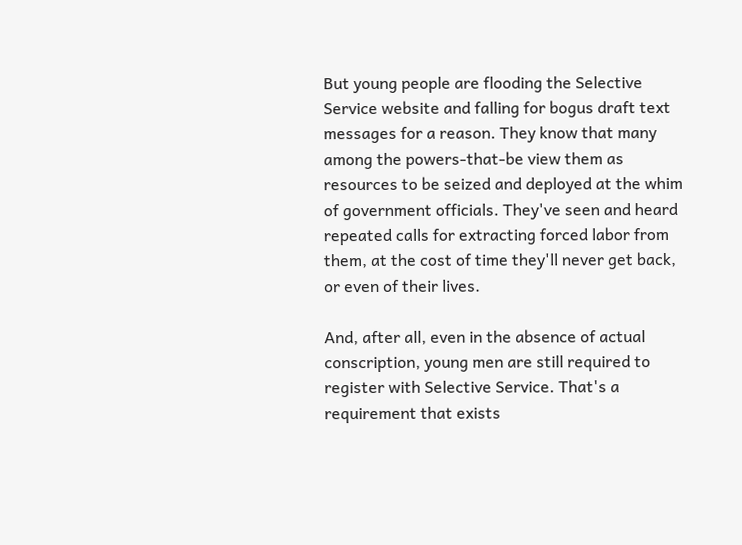But young people are flooding the Selective Service website and falling for bogus draft text messages for a reason. They know that many among the powers-that-be view them as resources to be seized and deployed at the whim of government officials. They've seen and heard repeated calls for extracting forced labor from them, at the cost of time they'll never get back, or even of their lives.

And, after all, even in the absence of actual conscription, young men are still required to register with Selective Service. That's a requirement that exists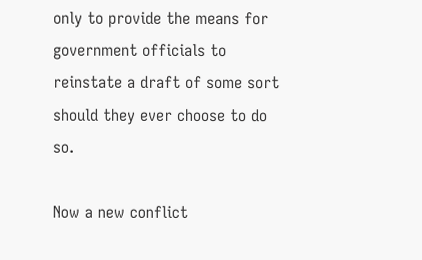only to provide the means for government officials to reinstate a draft of some sort should they ever choose to do so.

Now a new conflict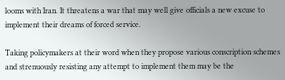looms with Iran. It threatens a war that may well give officials a new excuse to implement their dreams of forced service.

Taking policymakers at their word when they propose various conscription schemes and strenuously resisting any attempt to implement them may be the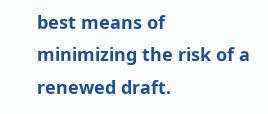best means of minimizing the risk of a renewed draft.